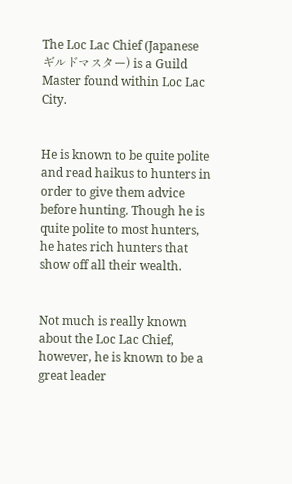The Loc Lac Chief (Japanese ギルドマスター) is a Guild Master found within Loc Lac City.


He is known to be quite polite and read haikus to hunters in order to give them advice before hunting. Though he is quite polite to most hunters, he hates rich hunters that show off all their wealth.


Not much is really known about the Loc Lac Chief, however, he is known to be a great leader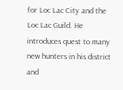for Loc Lac City and the Loc Lac Guild. He introduces quest to many new hunters in his district and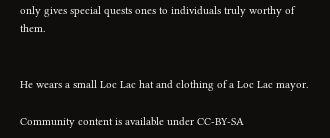only gives special quests ones to individuals truly worthy of them.


He wears a small Loc Lac hat and clothing of a Loc Lac mayor.

Community content is available under CC-BY-SA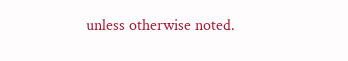unless otherwise noted.